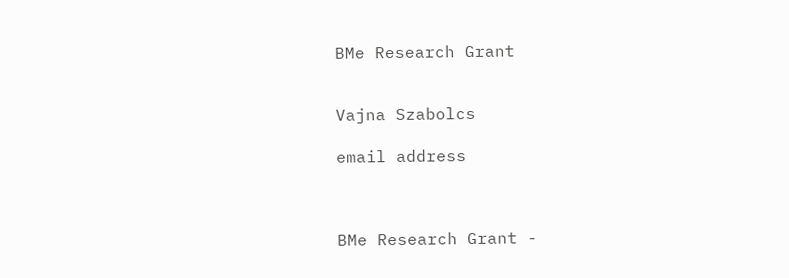BMe Research Grant


Vajna Szabolcs

email address



BMe Research Grant -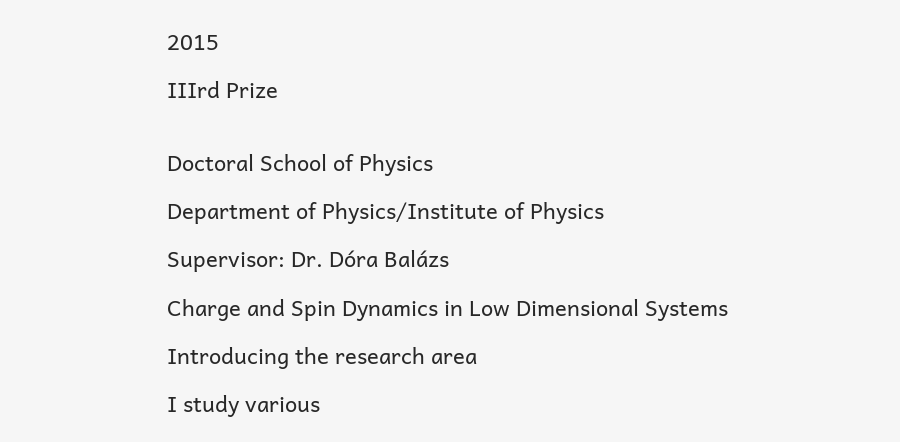2015

IIIrd Prize


Doctoral School of Physics

Department of Physics/Institute of Physics

Supervisor: Dr. Dóra Balázs

Charge and Spin Dynamics in Low Dimensional Systems

Introducing the research area

I study various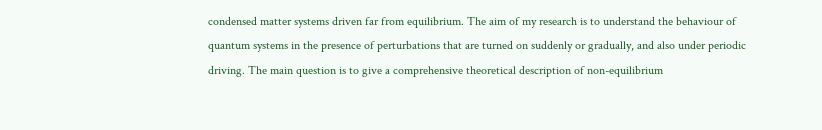condensed matter systems driven far from equilibrium. The aim of my research is to understand the behaviour of quantum systems in the presence of perturbations that are turned on suddenly or gradually, and also under periodic driving. The main question is to give a comprehensive theoretical description of non-equilibrium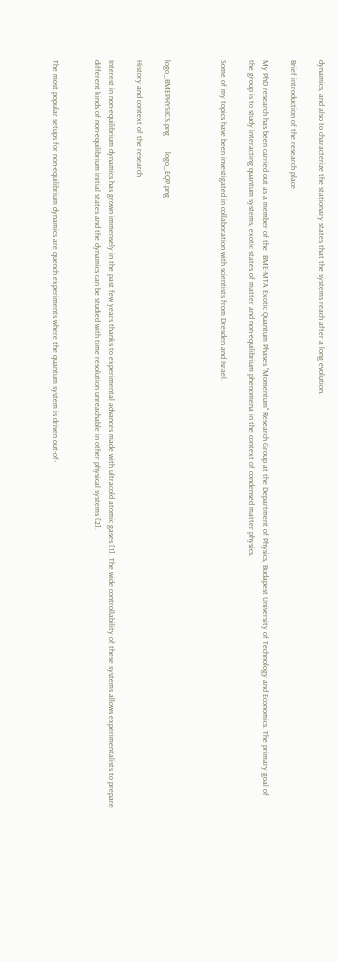dynamics, and also to characterize the stationary states that the systems reach after a long evolution.

Brief introduction of the research place

My PhD research has been carried out as a member of the  BME-MTA Exotic Quantum Phases "Momentum" Research Group at the Department of Physics, Budapest University of Technology and Economics. The primary goal of the group is to study interacting quantum systems, exotic states of matter and non-equilibrium phenomena in the context of condensed matter physics.

Some of my topics have been investigated in collaboration with scientists from Dresden and Israel.



logo_BMEPHYSICS.png        logo_EQP.png

History and context of the research

Interest in non-equilibrium dynamics has grown immensely in the past few years thanks to experimental advances made with ultracold atomic gases [1]. The wide controllability of these systems allows experimentalists to prepare different kinds of non-equilibrium initial states and the dynamics can be studied with time resolution unreachable in other physical systems [2].


The most popular setups for non-equilibrium dynamics are quench experiments where the quantum system is driven out-of-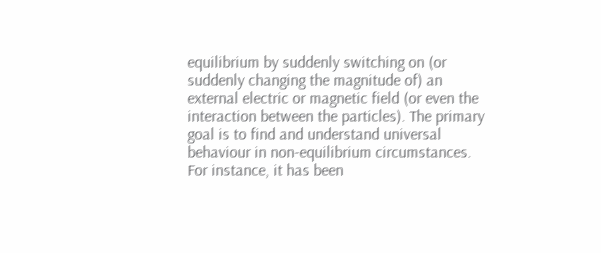equilibrium by suddenly switching on (or suddenly changing the magnitude of) an external electric or magnetic field (or even the interaction between the particles). The primary goal is to find and understand universal behaviour in non-equilibrium circumstances. For instance, it has been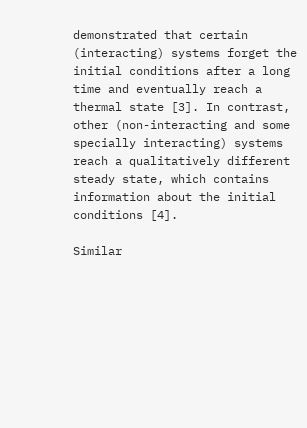demonstrated that certain (interacting) systems forget the initial conditions after a long time and eventually reach a thermal state [3]. In contrast, other (non-interacting and some specially interacting) systems reach a qualitatively different steady state, which contains information about the initial conditions [4].

Similar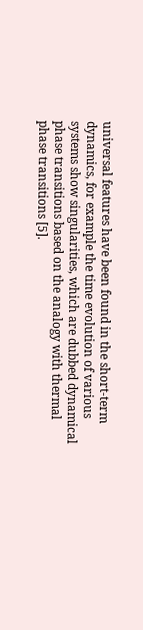universal features have been found in the short-term dynamics, for example the time evolution of various systems show singularities, which are dubbed dynamical phase transitions based on the analogy with thermal phase transitions [5].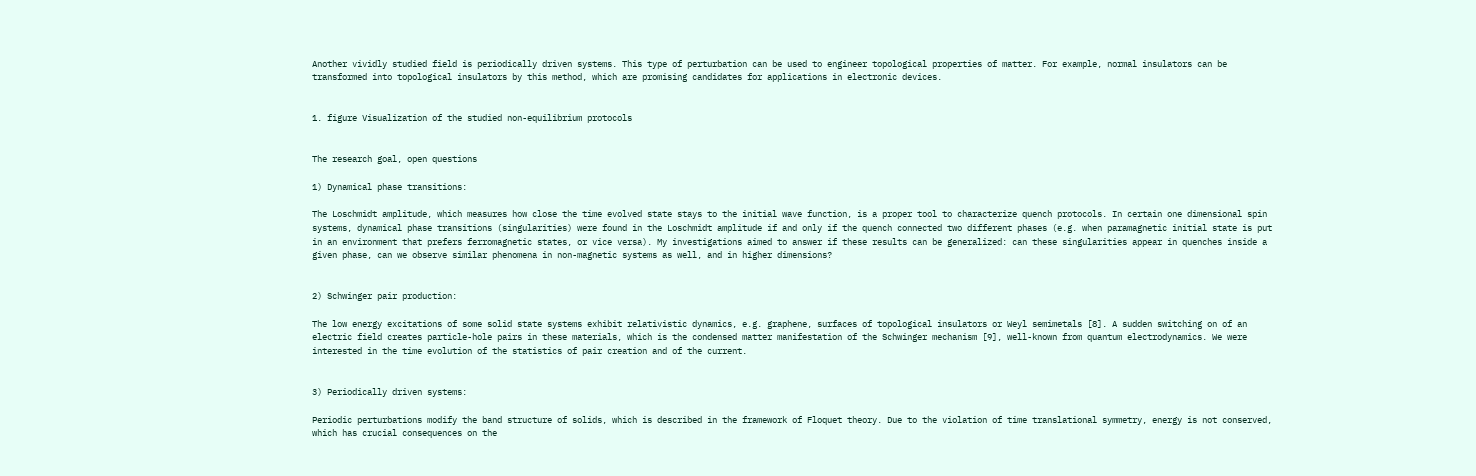Another vividly studied field is periodically driven systems. This type of perturbation can be used to engineer topological properties of matter. For example, normal insulators can be transformed into topological insulators by this method, which are promising candidates for applications in electronic devices.


1. figure Visualization of the studied non-equilibrium protocols


The research goal, open questions

1) Dynamical phase transitions:

The Loschmidt amplitude, which measures how close the time evolved state stays to the initial wave function, is a proper tool to characterize quench protocols. In certain one dimensional spin systems, dynamical phase transitions (singularities) were found in the Loschmidt amplitude if and only if the quench connected two different phases (e.g. when paramagnetic initial state is put in an environment that prefers ferromagnetic states, or vice versa). My investigations aimed to answer if these results can be generalized: can these singularities appear in quenches inside a given phase, can we observe similar phenomena in non-magnetic systems as well, and in higher dimensions?


2) Schwinger pair production:

The low energy excitations of some solid state systems exhibit relativistic dynamics, e.g. graphene, surfaces of topological insulators or Weyl semimetals [8]. A sudden switching on of an electric field creates particle-hole pairs in these materials, which is the condensed matter manifestation of the Schwinger mechanism [9], well-known from quantum electrodynamics. We were interested in the time evolution of the statistics of pair creation and of the current.


3) Periodically driven systems:

Periodic perturbations modify the band structure of solids, which is described in the framework of Floquet theory. Due to the violation of time translational symmetry, energy is not conserved, which has crucial consequences on the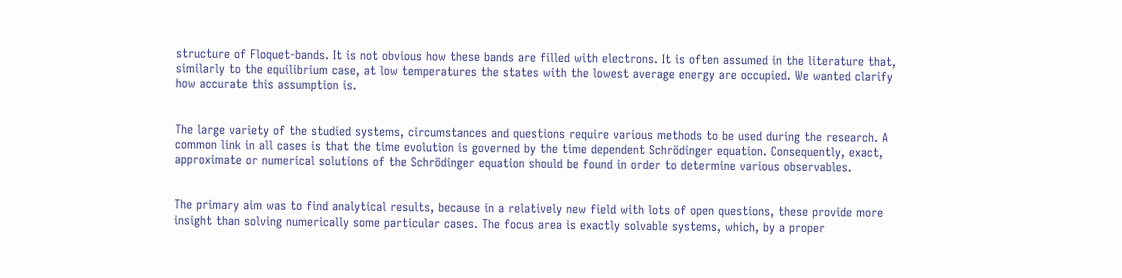structure of Floquet-bands. It is not obvious how these bands are filled with electrons. It is often assumed in the literature that, similarly to the equilibrium case, at low temperatures the states with the lowest average energy are occupied. We wanted clarify how accurate this assumption is.


The large variety of the studied systems, circumstances and questions require various methods to be used during the research. A common link in all cases is that the time evolution is governed by the time dependent Schrödinger equation. Consequently, exact, approximate or numerical solutions of the Schrödinger equation should be found in order to determine various observables.


The primary aim was to find analytical results, because in a relatively new field with lots of open questions, these provide more insight than solving numerically some particular cases. The focus area is exactly solvable systems, which, by a proper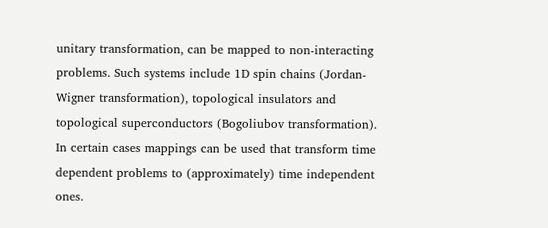unitary transformation, can be mapped to non-interacting problems. Such systems include 1D spin chains (Jordan-Wigner transformation), topological insulators and topological superconductors (Bogoliubov transformation).
In certain cases mappings can be used that transform time dependent problems to (approximately) time independent ones.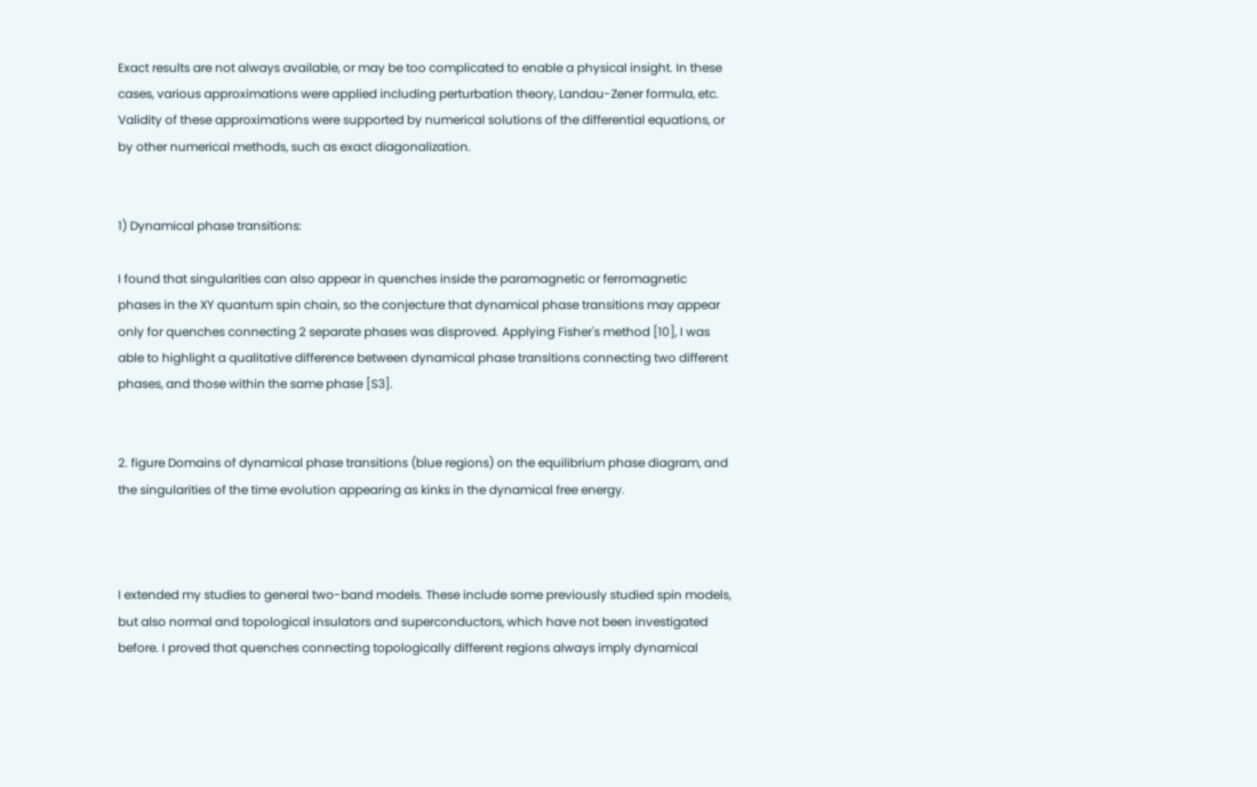Exact results are not always available, or may be too complicated to enable a physical insight. In these cases, various approximations were applied including perturbation theory, Landau-Zener formula, etc. Validity of these approximations were supported by numerical solutions of the differential equations, or by other numerical methods, such as exact diagonalization.


1) Dynamical phase transitions:

I found that singularities can also appear in quenches inside the paramagnetic or ferromagnetic phases in the XY quantum spin chain, so the conjecture that dynamical phase transitions may appear only for quenches connecting 2 separate phases was disproved. Applying Fisher's method [10], I was able to highlight a qualitative difference between dynamical phase transitions connecting two different phases, and those within the same phase [S3].


2. figure Domains of dynamical phase transitions (blue regions) on the equilibrium phase diagram, and the singularities of the time evolution appearing as kinks in the dynamical free energy.



I extended my studies to general two-band models. These include some previously studied spin models, but also normal and topological insulators and superconductors, which have not been investigated before. I proved that quenches connecting topologically different regions always imply dynamical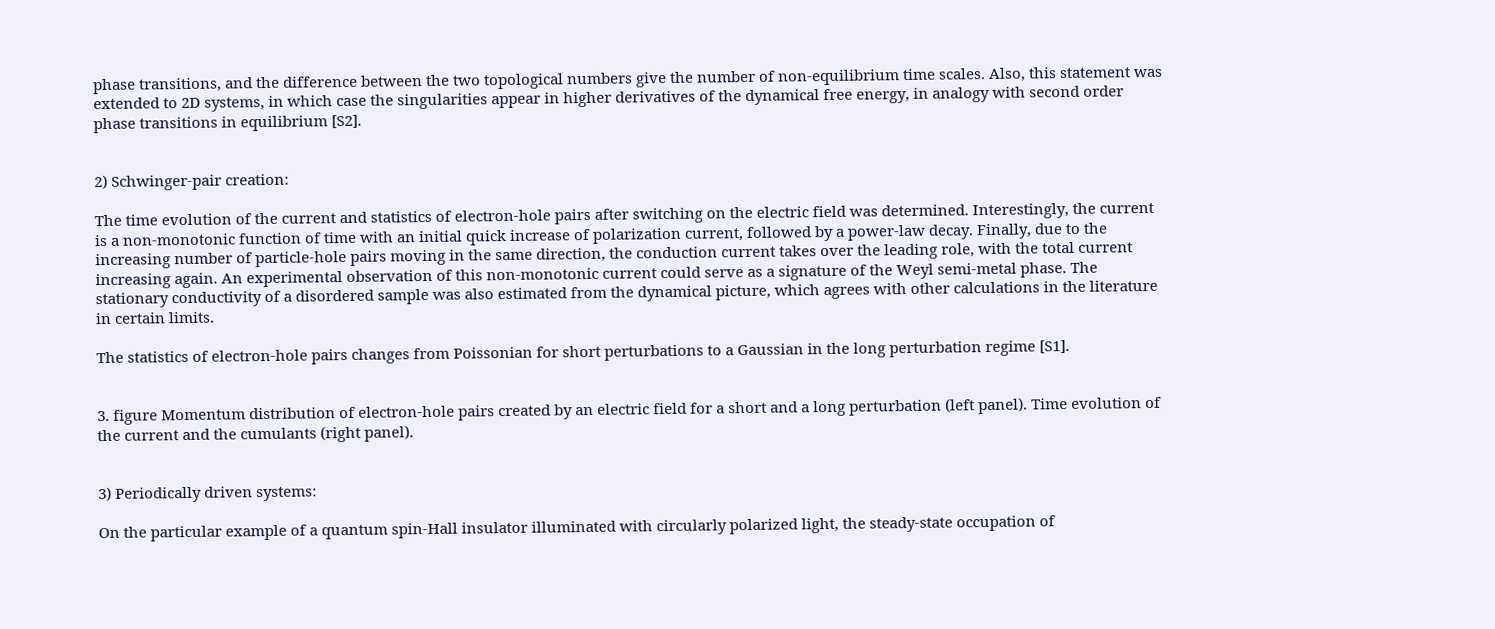phase transitions, and the difference between the two topological numbers give the number of non-equilibrium time scales. Also, this statement was extended to 2D systems, in which case the singularities appear in higher derivatives of the dynamical free energy, in analogy with second order phase transitions in equilibrium [S2].


2) Schwinger-pair creation:

The time evolution of the current and statistics of electron-hole pairs after switching on the electric field was determined. Interestingly, the current is a non-monotonic function of time with an initial quick increase of polarization current, followed by a power-law decay. Finally, due to the increasing number of particle-hole pairs moving in the same direction, the conduction current takes over the leading role, with the total current increasing again. An experimental observation of this non-monotonic current could serve as a signature of the Weyl semi-metal phase. The stationary conductivity of a disordered sample was also estimated from the dynamical picture, which agrees with other calculations in the literature in certain limits.

The statistics of electron-hole pairs changes from Poissonian for short perturbations to a Gaussian in the long perturbation regime [S1].


3. figure Momentum distribution of electron-hole pairs created by an electric field for a short and a long perturbation (left panel). Time evolution of the current and the cumulants (right panel).


3) Periodically driven systems:

On the particular example of a quantum spin-Hall insulator illuminated with circularly polarized light, the steady-state occupation of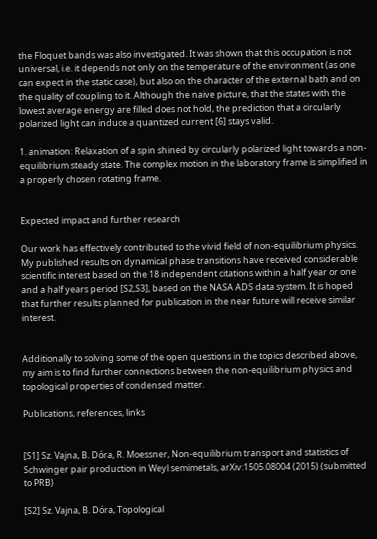the Floquet bands was also investigated. It was shown that this occupation is not universal, i.e. it depends not only on the temperature of the environment (as one can expect in the static case), but also on the character of the external bath and on the quality of coupling to it. Although the naive picture, that the states with the lowest average energy are filled does not hold, the prediction that a circularly polarized light can induce a quantized current [6] stays valid.

1. animation: Relaxation of a spin shined by circularly polarized light towards a non-equilibrium steady state. The complex motion in the laboratory frame is simplified in a properly chosen rotating frame.


Expected impact and further research

Our work has effectively contributed to the vivid field of non-equilibrium physics. My published results on dynamical phase transitions have received considerable scientific interest based on the 18 independent citations within a half year or one and a half years period [S2,S3], based on the NASA ADS data system. It is hoped that further results planned for publication in the near future will receive similar interest.


Additionally to solving some of the open questions in the topics described above, my aim is to find further connections between the non-equilibrium physics and topological properties of condensed matter.

Publications, references, links


[S1] Sz. Vajna, B. Dóra, R. Moessner, Non-equilibrium transport and statistics of Schwinger pair production in Weyl semimetals, arXiv:1505.08004 (2015) (submitted to PRB)

[S2] Sz. Vajna, B. Dóra, Topological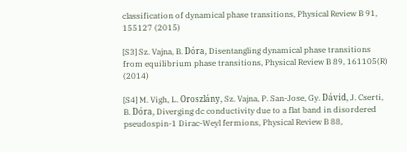classification of dynamical phase transitions, Physical Review B 91, 155127 (2015)

[S3] Sz. Vajna, B. Dóra, Disentangling dynamical phase transitions from equilibrium phase transitions, Physical Review B 89, 161105(R) (2014)

[S4] M. Vigh, L. Oroszlány, Sz. Vajna, P. San-Jose, Gy. Dávid, J. Cserti, B. Dóra, Diverging dc conductivity due to a flat band in disordered pseudospin-1 Dirac-Weyl fermions, Physical Review B 88,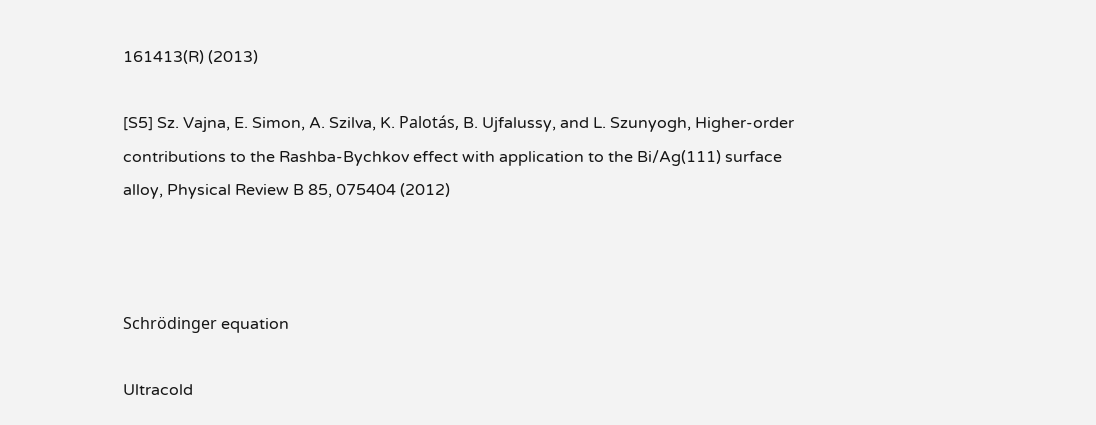161413(R) (2013)

[S5] Sz. Vajna, E. Simon, A. Szilva, K. Palotás, B. Ujfalussy, and L. Szunyogh, Higher-order contributions to the Rashba-Bychkov effect with application to the Bi/Ag(111) surface alloy, Physical Review B 85, 075404 (2012)



Schrödinger equation

Ultracold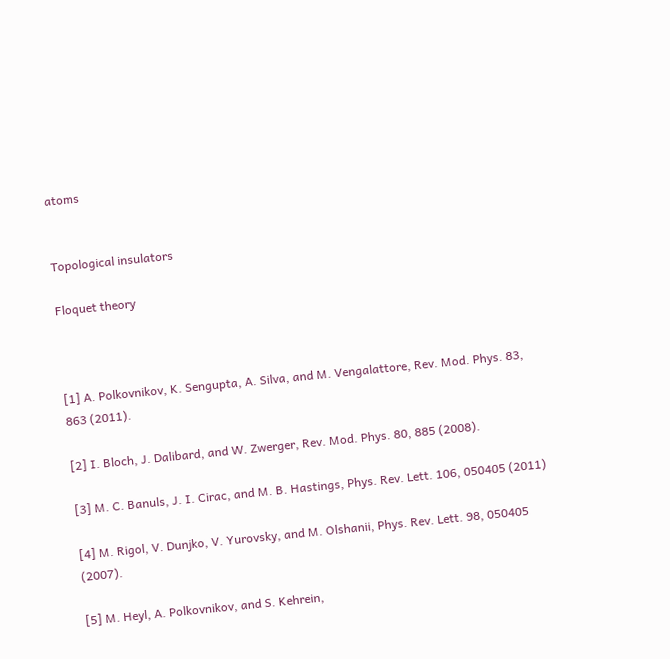atoms


Topological insulators

Floquet theory



[1] A. Polkovnikov, K. Sengupta, A. Silva, and M. Vengalattore, Rev. Mod. Phys. 83, 863 (2011).

[2] I. Bloch, J. Dalibard, and W. Zwerger, Rev. Mod. Phys. 80, 885 (2008).

[3] M. C. Banuls, J. I. Cirac, and M. B. Hastings, Phys. Rev. Lett. 106, 050405 (2011)

[4] M. Rigol, V. Dunjko, V. Yurovsky, and M. Olshanii, Phys. Rev. Lett. 98, 050405 (2007).

[5] M. Heyl, A. Polkovnikov, and S. Kehrein,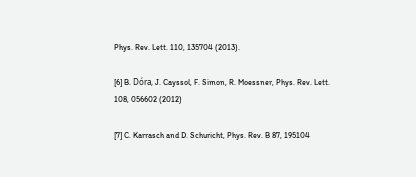Phys. Rev. Lett. 110, 135704 (2013).

[6] B. Dóra, J. Cayssol, F. Simon, R. Moessner, Phys. Rev. Lett. 108, 056602 (2012)

[7] C. Karrasch and D. Schuricht, Phys. Rev. B 87, 195104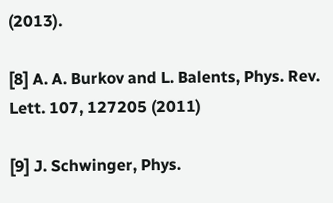(2013).

[8] A. A. Burkov and L. Balents, Phys. Rev. Lett. 107, 127205 (2011)

[9] J. Schwinger, Phys.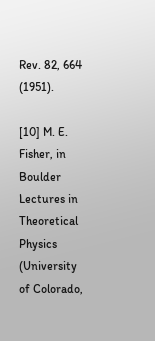Rev. 82, 664 (1951).

[10] M. E. Fisher, in Boulder Lectures in Theoretical Physics (University of Colorado,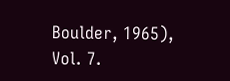Boulder, 1965), Vol. 7.